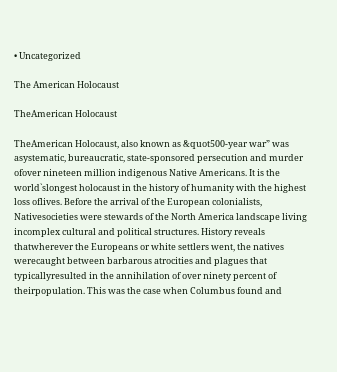• Uncategorized

The American Holocaust

TheAmerican Holocaust

TheAmerican Holocaust, also known as &quot500-year war” was asystematic, bureaucratic, state-sponsored persecution and murder ofover nineteen million indigenous Native Americans. It is the world`slongest holocaust in the history of humanity with the highest loss oflives. Before the arrival of the European colonialists, Nativesocieties were stewards of the North America landscape living incomplex cultural and political structures. History reveals thatwherever the Europeans or white settlers went, the natives werecaught between barbarous atrocities and plagues that typicallyresulted in the annihilation of over ninety percent of theirpopulation. This was the case when Columbus found and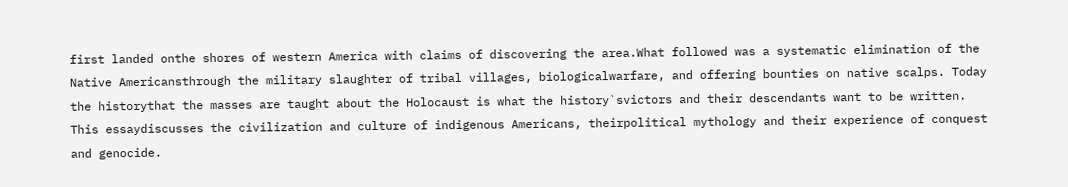first landed onthe shores of western America with claims of discovering the area.What followed was a systematic elimination of the Native Americansthrough the military slaughter of tribal villages, biologicalwarfare, and offering bounties on native scalps. Today the historythat the masses are taught about the Holocaust is what the history`svictors and their descendants want to be written. This essaydiscusses the civilization and culture of indigenous Americans, theirpolitical mythology and their experience of conquest and genocide.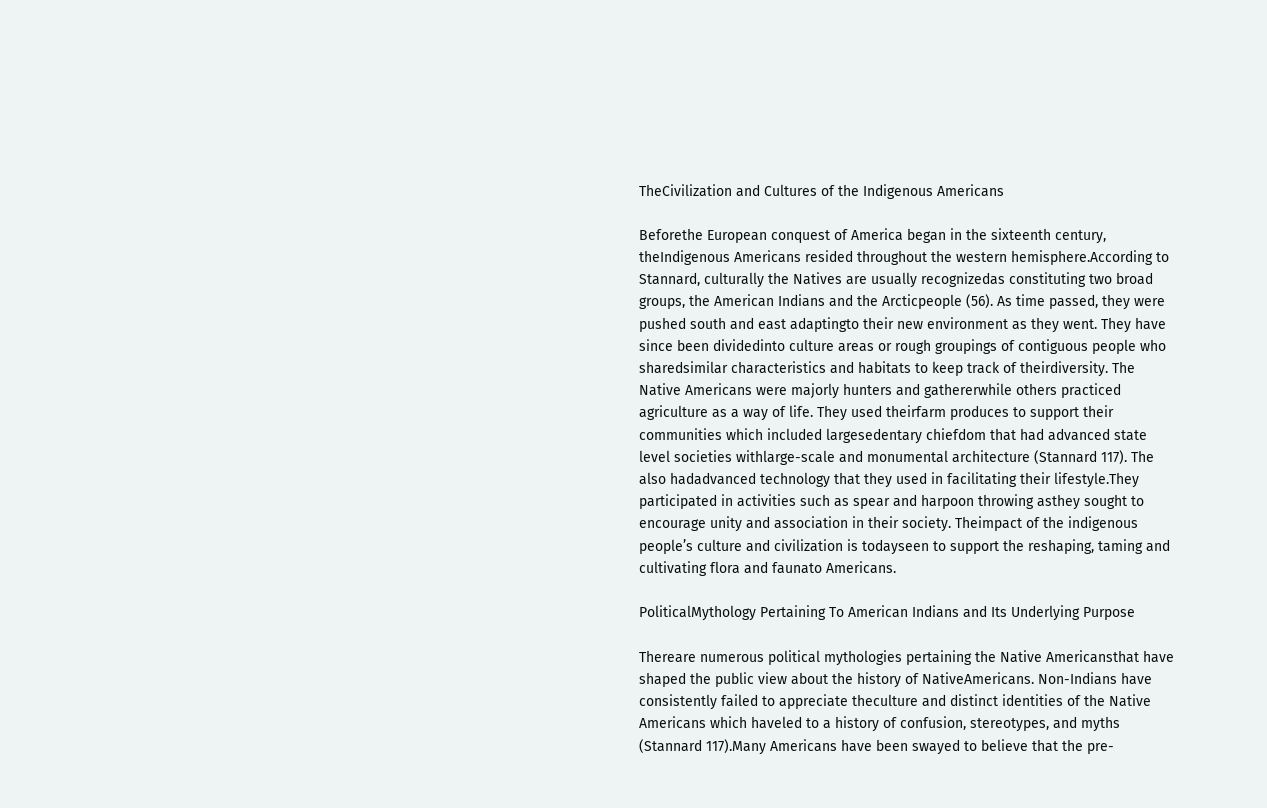TheCivilization and Cultures of the Indigenous Americans

Beforethe European conquest of America began in the sixteenth century, theIndigenous Americans resided throughout the western hemisphere.According to Stannard, culturally the Natives are usually recognizedas constituting two broad groups, the American Indians and the Arcticpeople (56). As time passed, they were pushed south and east adaptingto their new environment as they went. They have since been dividedinto culture areas or rough groupings of contiguous people who sharedsimilar characteristics and habitats to keep track of theirdiversity. The Native Americans were majorly hunters and gathererwhile others practiced agriculture as a way of life. They used theirfarm produces to support their communities which included largesedentary chiefdom that had advanced state level societies withlarge-scale and monumental architecture (Stannard 117). The also hadadvanced technology that they used in facilitating their lifestyle.They participated in activities such as spear and harpoon throwing asthey sought to encourage unity and association in their society. Theimpact of the indigenous people’s culture and civilization is todayseen to support the reshaping, taming and cultivating flora and faunato Americans.

PoliticalMythology Pertaining To American Indians and Its Underlying Purpose

Thereare numerous political mythologies pertaining the Native Americansthat have shaped the public view about the history of NativeAmericans. Non-Indians have consistently failed to appreciate theculture and distinct identities of the Native Americans which haveled to a history of confusion, stereotypes, and myths (Stannard 117).Many Americans have been swayed to believe that the pre-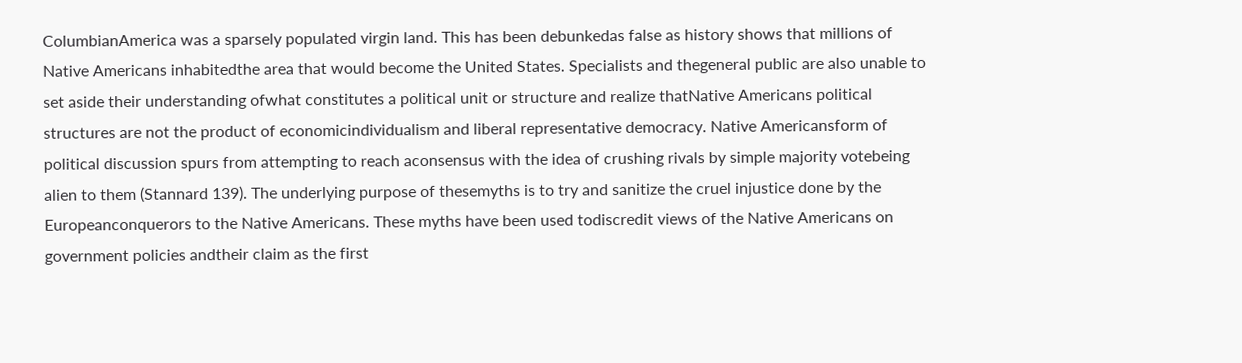ColumbianAmerica was a sparsely populated virgin land. This has been debunkedas false as history shows that millions of Native Americans inhabitedthe area that would become the United States. Specialists and thegeneral public are also unable to set aside their understanding ofwhat constitutes a political unit or structure and realize thatNative Americans political structures are not the product of economicindividualism and liberal representative democracy. Native Americansform of political discussion spurs from attempting to reach aconsensus with the idea of crushing rivals by simple majority votebeing alien to them (Stannard 139). The underlying purpose of thesemyths is to try and sanitize the cruel injustice done by the Europeanconquerors to the Native Americans. These myths have been used todiscredit views of the Native Americans on government policies andtheir claim as the first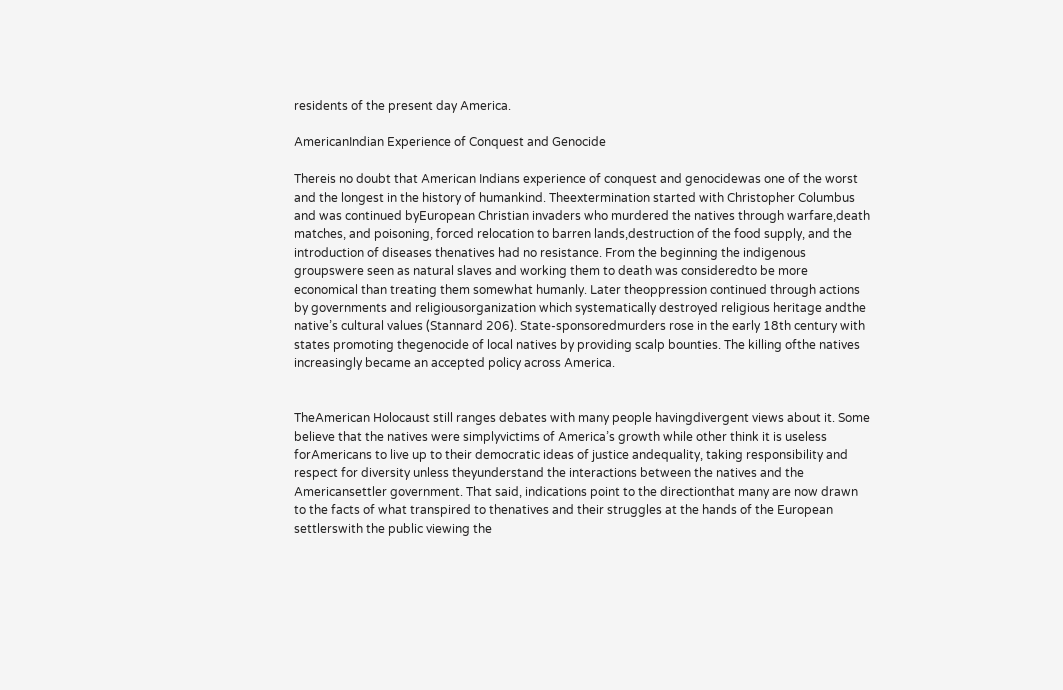residents of the present day America.

AmericanIndian Experience of Conquest and Genocide

Thereis no doubt that American Indians experience of conquest and genocidewas one of the worst and the longest in the history of humankind. Theextermination started with Christopher Columbus and was continued byEuropean Christian invaders who murdered the natives through warfare,death matches, and poisoning, forced relocation to barren lands,destruction of the food supply, and the introduction of diseases thenatives had no resistance. From the beginning the indigenous groupswere seen as natural slaves and working them to death was consideredto be more economical than treating them somewhat humanly. Later theoppression continued through actions by governments and religiousorganization which systematically destroyed religious heritage andthe native’s cultural values (Stannard 206). State-sponsoredmurders rose in the early 18th century with states promoting thegenocide of local natives by providing scalp bounties. The killing ofthe natives increasingly became an accepted policy across America.


TheAmerican Holocaust still ranges debates with many people havingdivergent views about it. Some believe that the natives were simplyvictims of America’s growth while other think it is useless forAmericans to live up to their democratic ideas of justice andequality, taking responsibility and respect for diversity unless theyunderstand the interactions between the natives and the Americansettler government. That said, indications point to the directionthat many are now drawn to the facts of what transpired to thenatives and their struggles at the hands of the European settlerswith the public viewing the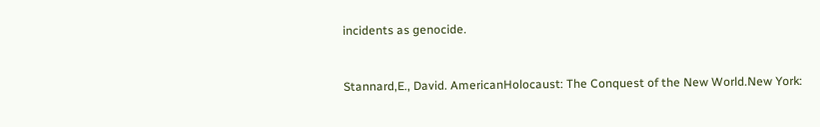incidents as genocide.


Stannard,E., David. AmericanHolocaust: The Conquest of the New World.New York: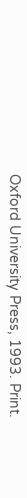Oxford University Press, 1993. Print.